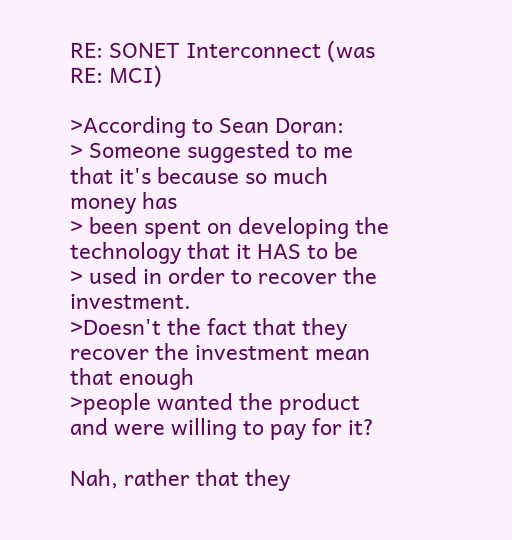RE: SONET Interconnect (was RE: MCI)

>According to Sean Doran:
> Someone suggested to me that it's because so much money has
> been spent on developing the technology that it HAS to be
> used in order to recover the investment.
>Doesn't the fact that they recover the investment mean that enough
>people wanted the product and were willing to pay for it?

Nah, rather that they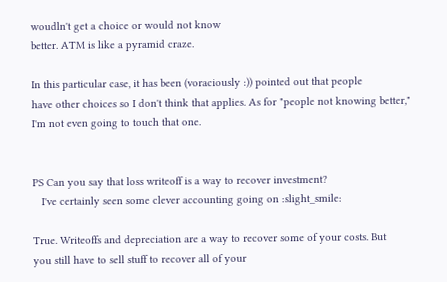woudln't get a choice or would not know
better. ATM is like a pyramid craze.

In this particular case, it has been (voraciously :)) pointed out that people
have other choices so I don't think that applies. As for "people not knowing better,"
I'm not even going to touch that one.


PS Can you say that loss writeoff is a way to recover investment?
   I've certainly seen some clever accounting going on :slight_smile:

True. Writeoffs and depreciation are a way to recover some of your costs. But
you still have to sell stuff to recover all of your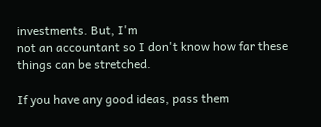investments. But, I'm
not an accountant so I don't know how far these things can be stretched.

If you have any good ideas, pass them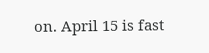on. April 15 is fast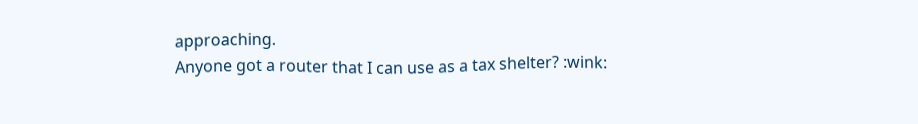approaching.
Anyone got a router that I can use as a tax shelter? :wink: